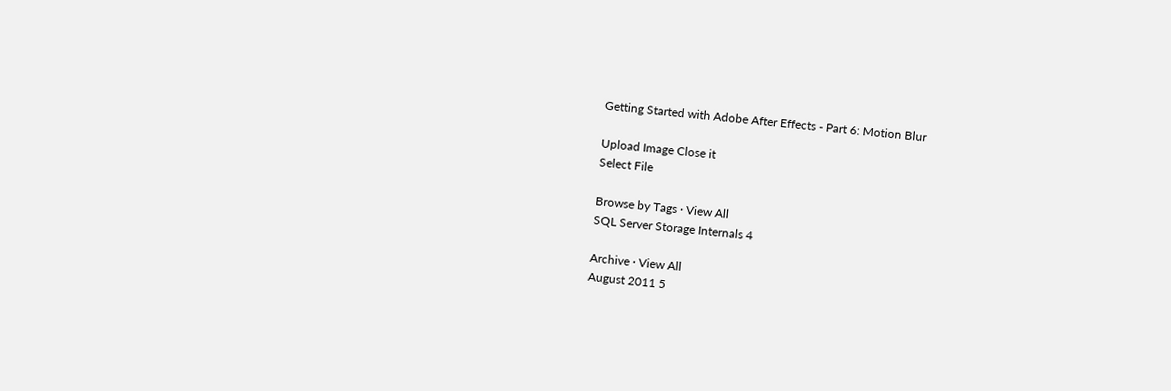Getting Started with Adobe After Effects - Part 6: Motion Blur

Upload Image Close it
Select File

Browse by Tags · View All
SQL Server Storage Internals 4

Archive · View All
August 2011 5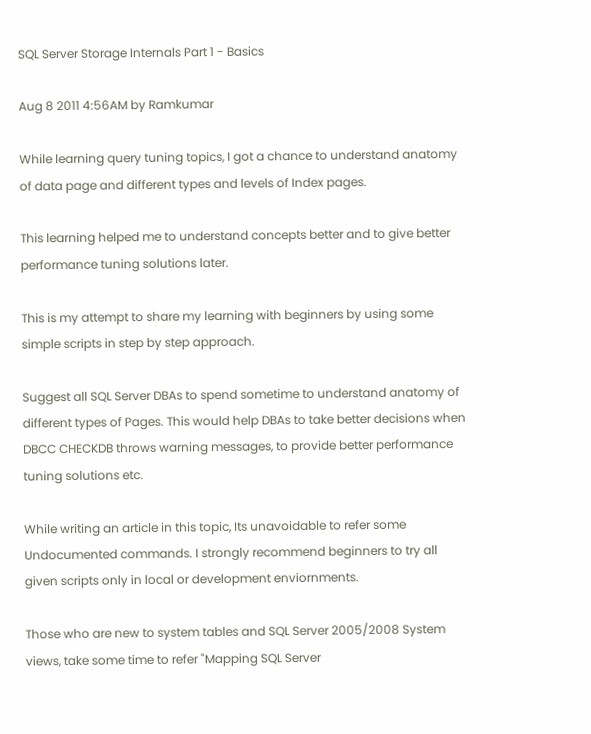SQL Server Storage Internals Part 1 - Basics

Aug 8 2011 4:56AM by Ramkumar

While learning query tuning topics, I got a chance to understand anatomy of data page and different types and levels of Index pages.

This learning helped me to understand concepts better and to give better performance tuning solutions later.

This is my attempt to share my learning with beginners by using some simple scripts in step by step approach.

Suggest all SQL Server DBAs to spend sometime to understand anatomy of different types of Pages. This would help DBAs to take better decisions when DBCC CHECKDB throws warning messages, to provide better performance tuning solutions etc.

While writing an article in this topic, Its unavoidable to refer some Undocumented commands. I strongly recommend beginners to try all given scripts only in local or development enviornments.

Those who are new to system tables and SQL Server 2005/2008 System views, take some time to refer "Mapping SQL Server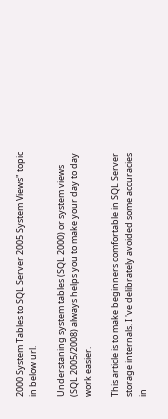2000 System Tables to SQL Server 2005 System Views" topic in below url.

Understaning system tables (SQL 2000) or system views (SQL 2005/2008) always helps you to make your day to day work easier.

This article is to make beginners comfortable in SQL Server storage internals. I 've delibrately avoided some accuracies in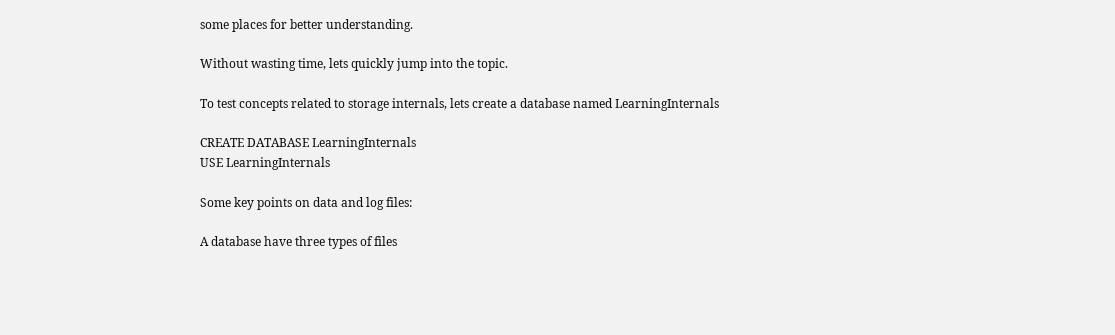some places for better understanding.

Without wasting time, lets quickly jump into the topic.

To test concepts related to storage internals, lets create a database named LearningInternals

CREATE DATABASE LearningInternals
USE LearningInternals

Some key points on data and log files:

A database have three types of files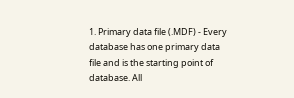1. Primary data file (.MDF) - Every database has one primary data file and is the starting point of database. All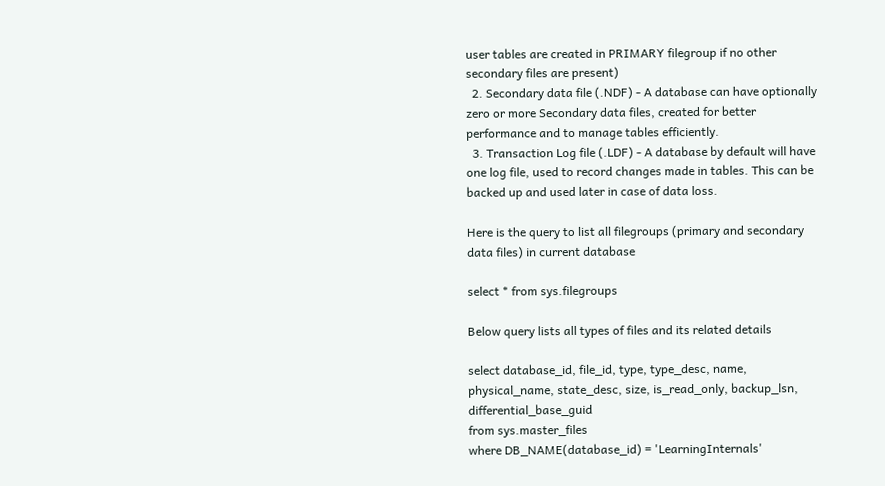user tables are created in PRIMARY filegroup if no other secondary files are present)
  2. Secondary data file (.NDF) - A database can have optionally zero or more Secondary data files, created for better performance and to manage tables efficiently.
  3. Transaction Log file (.LDF) - A database by default will have one log file, used to record changes made in tables. This can be backed up and used later in case of data loss.

Here is the query to list all filegroups (primary and secondary data files) in current database

select * from sys.filegroups

Below query lists all types of files and its related details

select database_id, file_id, type, type_desc, name, physical_name, state_desc, size, is_read_only, backup_lsn, differential_base_guid
from sys.master_files
where DB_NAME(database_id) = 'LearningInternals'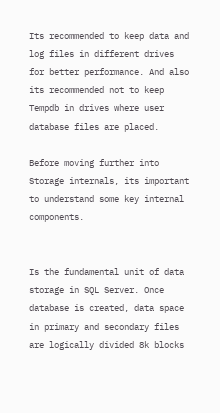Its recommended to keep data and log files in different drives for better performance. And also its recommended not to keep Tempdb in drives where user database files are placed.

Before moving further into Storage internals, its important to understand some key internal components.


Is the fundamental unit of data storage in SQL Server. Once database is created, data space in primary and secondary files are logically divided 8k blocks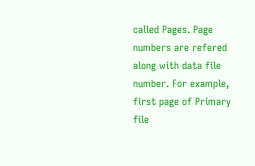called Pages. Page numbers are refered along with data file number. For example, first page of Primary file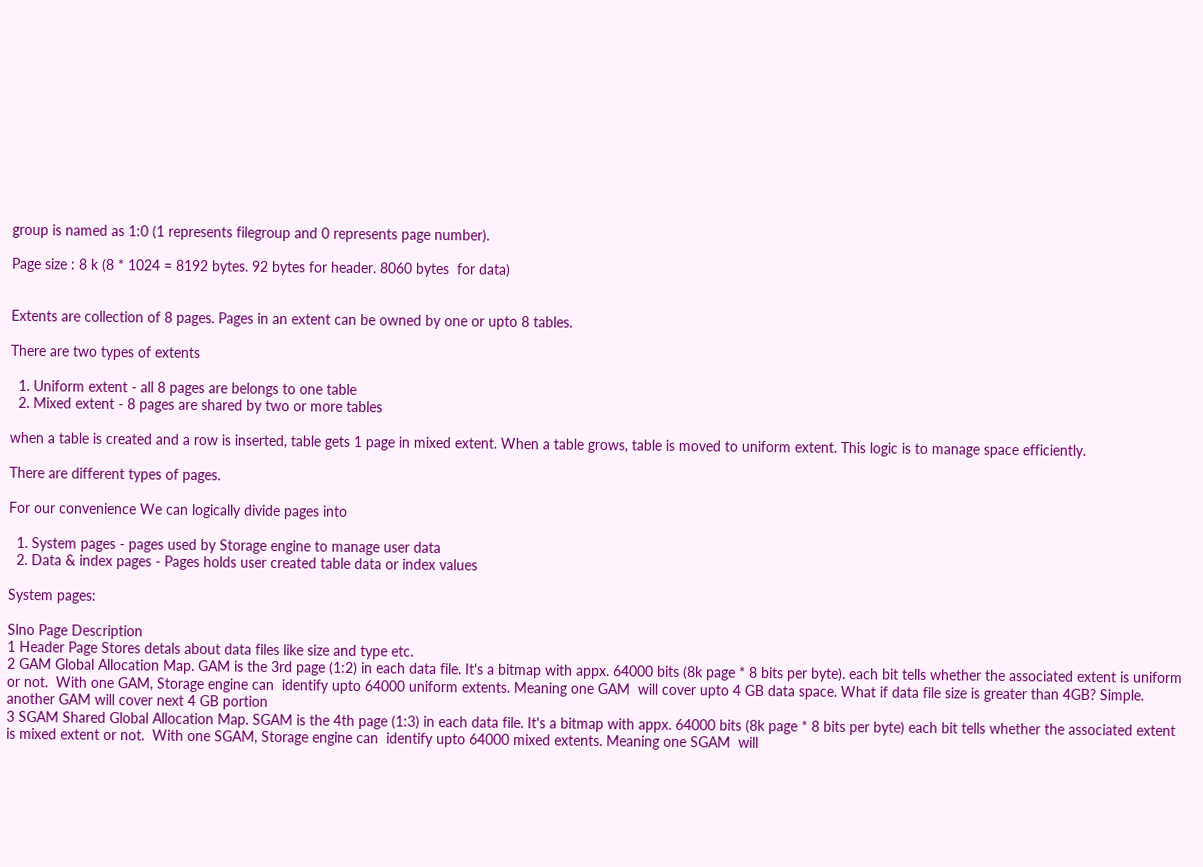group is named as 1:0 (1 represents filegroup and 0 represents page number).

Page size : 8 k (8 * 1024 = 8192 bytes. 92 bytes for header. 8060 bytes  for data)


Extents are collection of 8 pages. Pages in an extent can be owned by one or upto 8 tables.

There are two types of extents

  1. Uniform extent - all 8 pages are belongs to one table
  2. Mixed extent - 8 pages are shared by two or more tables

when a table is created and a row is inserted, table gets 1 page in mixed extent. When a table grows, table is moved to uniform extent. This logic is to manage space efficiently.

There are different types of pages.

For our convenience We can logically divide pages into

  1. System pages - pages used by Storage engine to manage user data
  2. Data & index pages - Pages holds user created table data or index values

System pages:

Slno Page Description
1 Header Page Stores detals about data files like size and type etc.
2 GAM Global Allocation Map. GAM is the 3rd page (1:2) in each data file. It's a bitmap with appx. 64000 bits (8k page * 8 bits per byte). each bit tells whether the associated extent is uniform or not.  With one GAM, Storage engine can  identify upto 64000 uniform extents. Meaning one GAM  will cover upto 4 GB data space. What if data file size is greater than 4GB? Simple. another GAM will cover next 4 GB portion
3 SGAM Shared Global Allocation Map. SGAM is the 4th page (1:3) in each data file. It's a bitmap with appx. 64000 bits (8k page * 8 bits per byte) each bit tells whether the associated extent is mixed extent or not.  With one SGAM, Storage engine can  identify upto 64000 mixed extents. Meaning one SGAM  will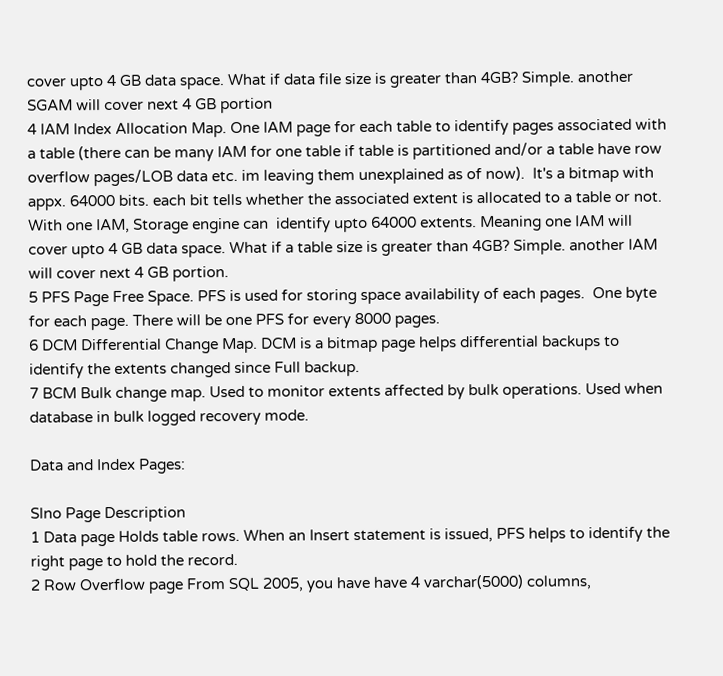cover upto 4 GB data space. What if data file size is greater than 4GB? Simple. another SGAM will cover next 4 GB portion
4 IAM Index Allocation Map. One IAM page for each table to identify pages associated with a table (there can be many IAM for one table if table is partitioned and/or a table have row overflow pages/LOB data etc. im leaving them unexplained as of now).  It's a bitmap with appx. 64000 bits. each bit tells whether the associated extent is allocated to a table or not.  With one IAM, Storage engine can  identify upto 64000 extents. Meaning one IAM will cover upto 4 GB data space. What if a table size is greater than 4GB? Simple. another IAM will cover next 4 GB portion.
5 PFS Page Free Space. PFS is used for storing space availability of each pages.  One byte for each page. There will be one PFS for every 8000 pages.
6 DCM Differential Change Map. DCM is a bitmap page helps differential backups to identify the extents changed since Full backup.
7 BCM Bulk change map. Used to monitor extents affected by bulk operations. Used when database in bulk logged recovery mode.

Data and Index Pages:

Slno Page Description
1 Data page Holds table rows. When an Insert statement is issued, PFS helps to identify the right page to hold the record.
2 Row Overflow page From SQL 2005, you have have 4 varchar(5000) columns,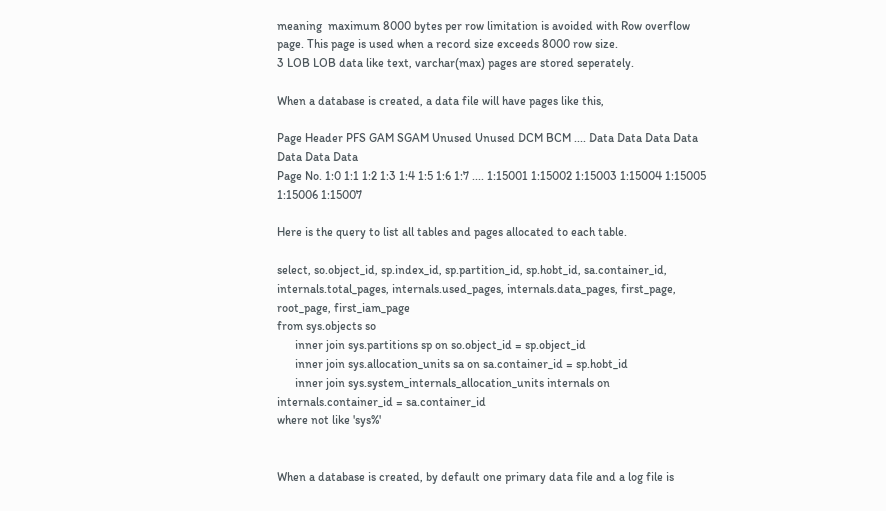meaning  maximum 8000 bytes per row limitation is avoided with Row overflow page. This page is used when a record size exceeds 8000 row size.
3 LOB LOB data like text, varchar(max) pages are stored seperately.

When a database is created, a data file will have pages like this,

Page Header PFS GAM SGAM Unused Unused DCM BCM .... Data Data Data Data Data Data Data
Page No. 1:0 1:1 1:2 1:3 1:4 1:5 1:6 1:7 .... 1:15001 1:15002 1:15003 1:15004 1:15005 1:15006 1:15007

Here is the query to list all tables and pages allocated to each table.

select, so.object_id, sp.index_id, sp.partition_id, sp.hobt_id, sa.container_id, internals.total_pages, internals.used_pages, internals.data_pages, first_page, root_page, first_iam_page
from sys.objects so
      inner join sys.partitions sp on so.object_id = sp.object_id
      inner join sys.allocation_units sa on sa.container_id = sp.hobt_id
      inner join sys.system_internals_allocation_units internals on internals.container_id = sa.container_id
where not like 'sys%'


When a database is created, by default one primary data file and a log file is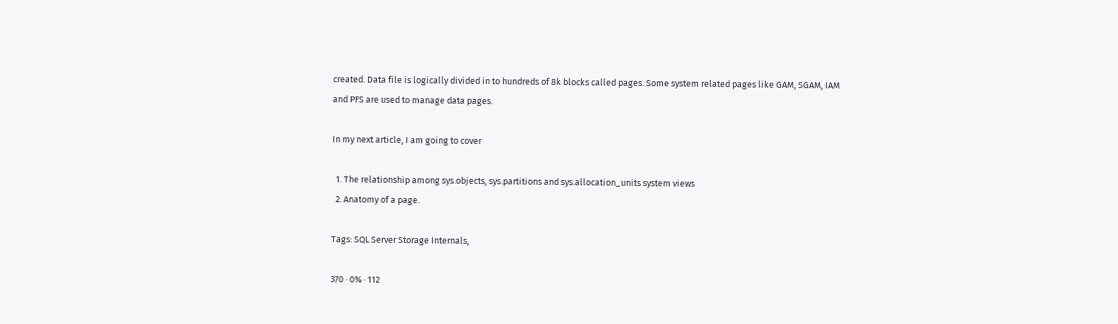created. Data file is logically divided in to hundreds of 8k blocks called pages. Some system related pages like GAM, SGAM, IAM and PFS are used to manage data pages.

In my next article, I am going to cover

  1. The relationship among sys.objects, sys.partitions and sys.allocation_units system views
  2. Anatomy of a page.

Tags: SQL Server Storage Internals,

370 · 0% · 112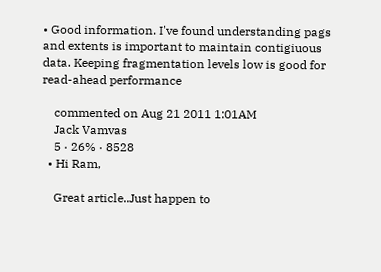• Good information. I've found understanding pags and extents is important to maintain contigiuous data. Keeping fragmentation levels low is good for read-ahead performance

    commented on Aug 21 2011 1:01AM
    Jack Vamvas
    5 · 26% · 8528
  • Hi Ram,

    Great article..Just happen to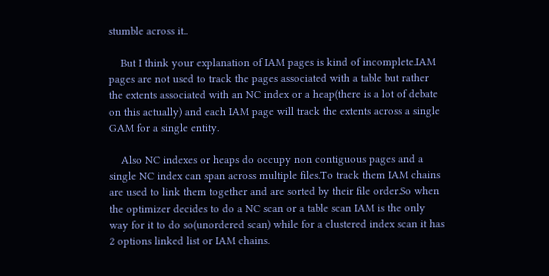stumble across it..

    But I think your explanation of IAM pages is kind of incomplete.IAM pages are not used to track the pages associated with a table but rather the extents associated with an NC index or a heap(there is a lot of debate on this actually) and each IAM page will track the extents across a single GAM for a single entity.

    Also NC indexes or heaps do occupy non contiguous pages and a single NC index can span across multiple files.To track them IAM chains are used to link them together and are sorted by their file order.So when the optimizer decides to do a NC scan or a table scan IAM is the only way for it to do so(unordered scan) while for a clustered index scan it has 2 options linked list or IAM chains.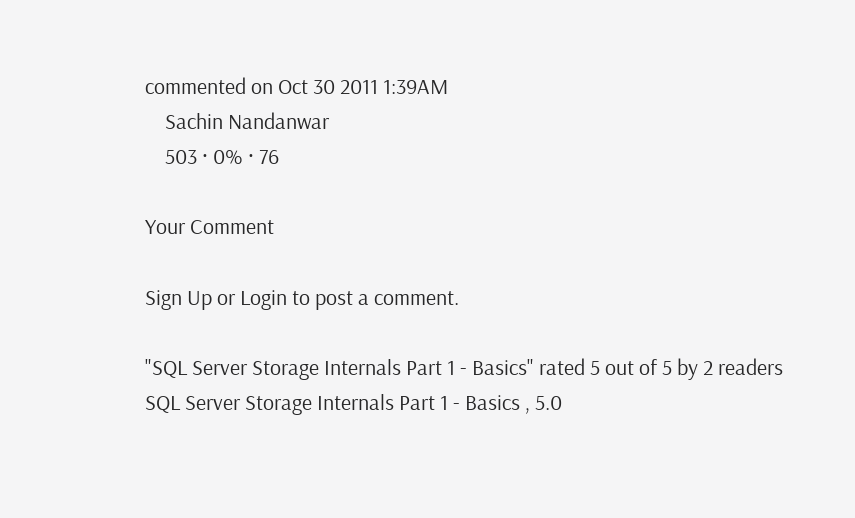commented on Oct 30 2011 1:39AM
    Sachin Nandanwar
    503 · 0% · 76

Your Comment

Sign Up or Login to post a comment.

"SQL Server Storage Internals Part 1 - Basics" rated 5 out of 5 by 2 readers
SQL Server Storage Internals Part 1 - Basics , 5.0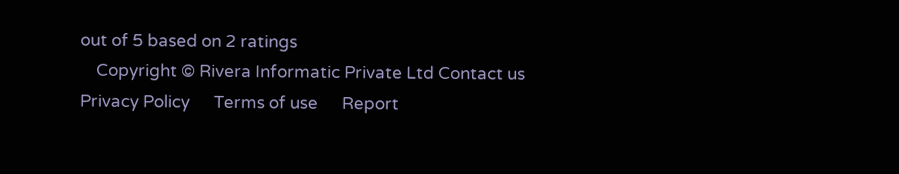out of 5 based on 2 ratings
    Copyright © Rivera Informatic Private Ltd Contact us      Privacy Policy      Terms of use      Report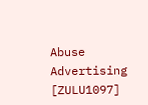Abuse      Advertising      [ZULU1097]